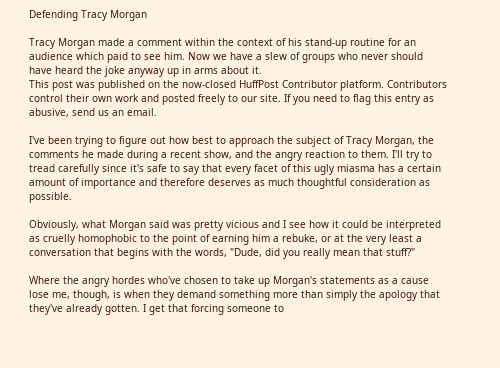Defending Tracy Morgan

Tracy Morgan made a comment within the context of his stand-up routine for an audience which paid to see him. Now we have a slew of groups who never should have heard the joke anyway up in arms about it.
This post was published on the now-closed HuffPost Contributor platform. Contributors control their own work and posted freely to our site. If you need to flag this entry as abusive, send us an email.

I've been trying to figure out how best to approach the subject of Tracy Morgan, the comments he made during a recent show, and the angry reaction to them. I'll try to tread carefully since it's safe to say that every facet of this ugly miasma has a certain amount of importance and therefore deserves as much thoughtful consideration as possible.

Obviously, what Morgan said was pretty vicious and I see how it could be interpreted as cruelly homophobic to the point of earning him a rebuke, or at the very least a conversation that begins with the words, "Dude, did you really mean that stuff?"

Where the angry hordes who've chosen to take up Morgan's statements as a cause lose me, though, is when they demand something more than simply the apology that they've already gotten. I get that forcing someone to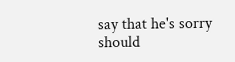say that he's sorry should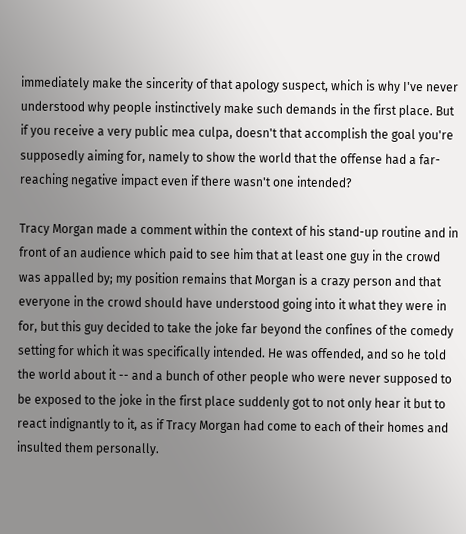immediately make the sincerity of that apology suspect, which is why I've never understood why people instinctively make such demands in the first place. But if you receive a very public mea culpa, doesn't that accomplish the goal you're supposedly aiming for, namely to show the world that the offense had a far-reaching negative impact even if there wasn't one intended?

Tracy Morgan made a comment within the context of his stand-up routine and in front of an audience which paid to see him that at least one guy in the crowd was appalled by; my position remains that Morgan is a crazy person and that everyone in the crowd should have understood going into it what they were in for, but this guy decided to take the joke far beyond the confines of the comedy setting for which it was specifically intended. He was offended, and so he told the world about it -- and a bunch of other people who were never supposed to be exposed to the joke in the first place suddenly got to not only hear it but to react indignantly to it, as if Tracy Morgan had come to each of their homes and insulted them personally.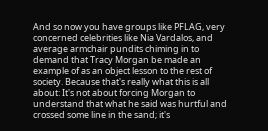And so now you have groups like PFLAG, very concerned celebrities like Nia Vardalos, and average armchair pundits chiming in to demand that Tracy Morgan be made an example of as an object lesson to the rest of society. Because that's really what this is all about: It's not about forcing Morgan to understand that what he said was hurtful and crossed some line in the sand; it's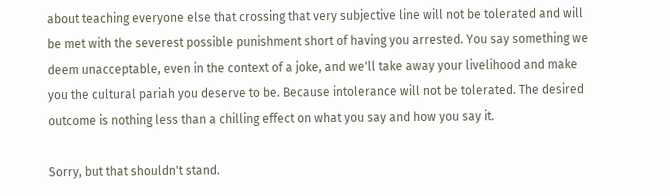about teaching everyone else that crossing that very subjective line will not be tolerated and will be met with the severest possible punishment short of having you arrested. You say something we deem unacceptable, even in the context of a joke, and we'll take away your livelihood and make you the cultural pariah you deserve to be. Because intolerance will not be tolerated. The desired outcome is nothing less than a chilling effect on what you say and how you say it.

Sorry, but that shouldn't stand.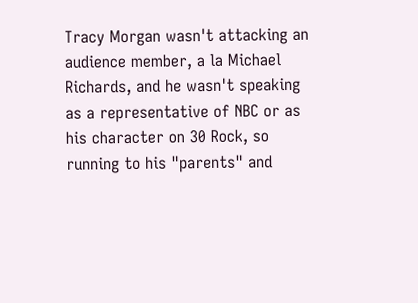Tracy Morgan wasn't attacking an audience member, a la Michael Richards, and he wasn't speaking as a representative of NBC or as his character on 30 Rock, so running to his "parents" and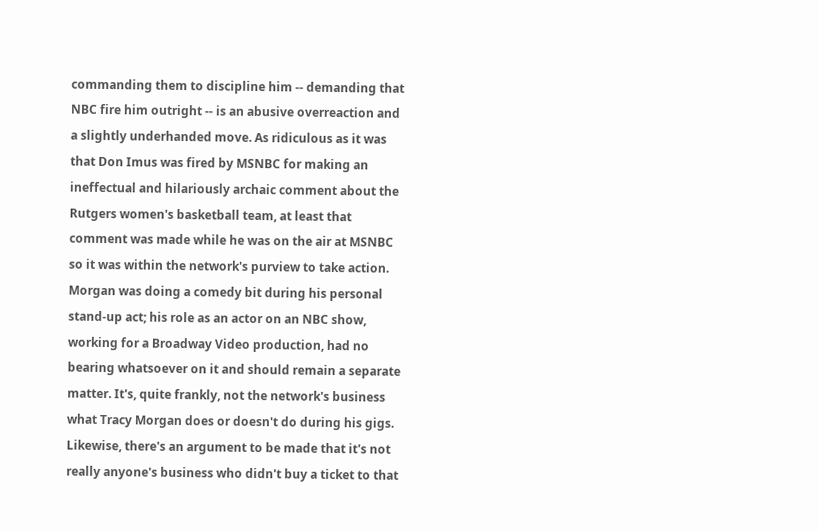commanding them to discipline him -- demanding that NBC fire him outright -- is an abusive overreaction and a slightly underhanded move. As ridiculous as it was that Don Imus was fired by MSNBC for making an ineffectual and hilariously archaic comment about the Rutgers women's basketball team, at least that comment was made while he was on the air at MSNBC so it was within the network's purview to take action. Morgan was doing a comedy bit during his personal stand-up act; his role as an actor on an NBC show, working for a Broadway Video production, had no bearing whatsoever on it and should remain a separate matter. It's, quite frankly, not the network's business what Tracy Morgan does or doesn't do during his gigs. Likewise, there's an argument to be made that it's not really anyone's business who didn't buy a ticket to that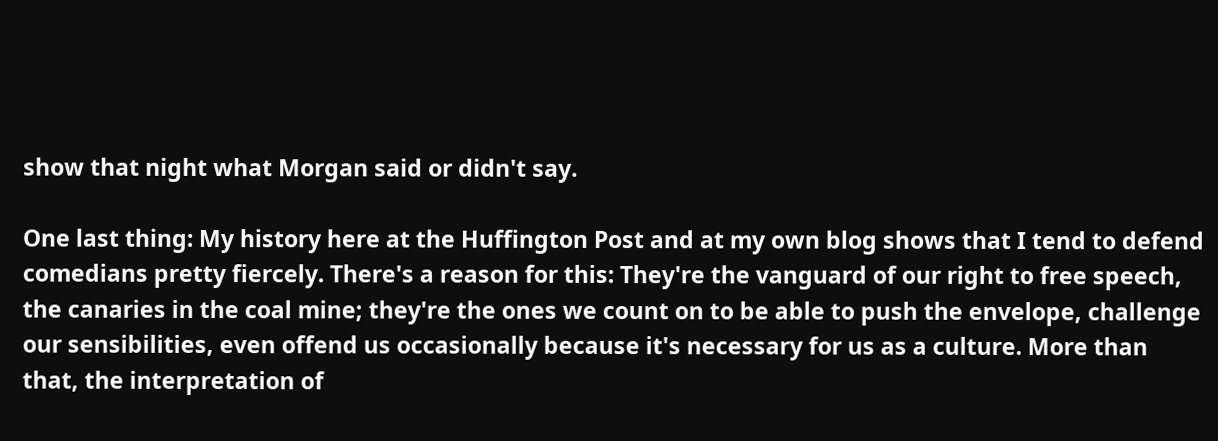show that night what Morgan said or didn't say.

One last thing: My history here at the Huffington Post and at my own blog shows that I tend to defend comedians pretty fiercely. There's a reason for this: They're the vanguard of our right to free speech, the canaries in the coal mine; they're the ones we count on to be able to push the envelope, challenge our sensibilities, even offend us occasionally because it's necessary for us as a culture. More than that, the interpretation of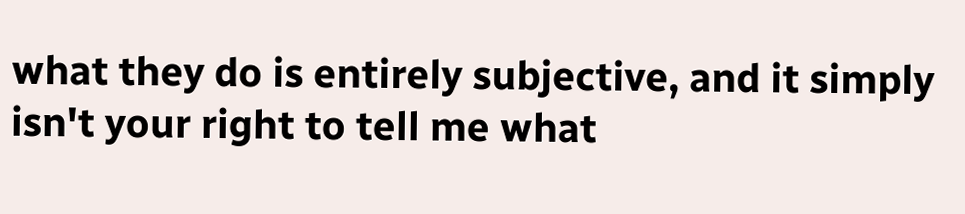what they do is entirely subjective, and it simply isn't your right to tell me what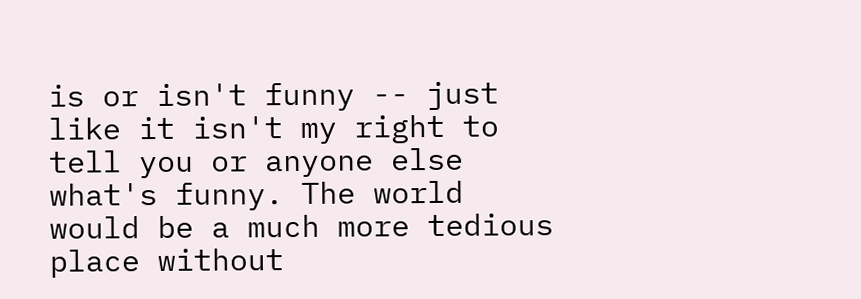is or isn't funny -- just like it isn't my right to tell you or anyone else what's funny. The world would be a much more tedious place without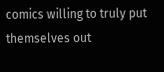comics willing to truly put themselves out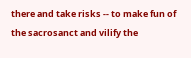there and take risks -- to make fun of the sacrosanct and vilify the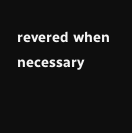revered when necessary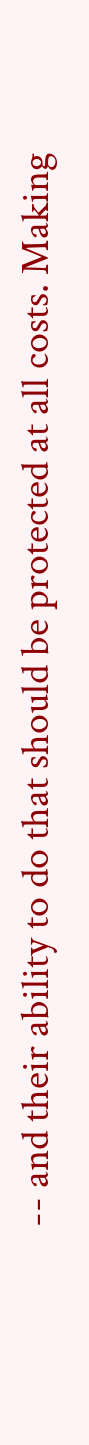-- and their ability to do that should be protected at all costs. Making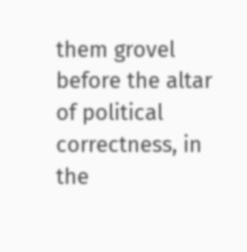them grovel before the altar of political correctness, in the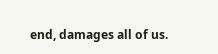end, damages all of us.